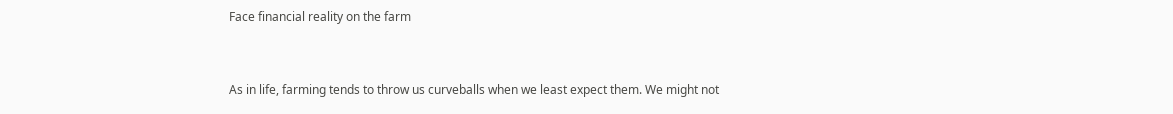Face financial reality on the farm


As in life, farming tends to throw us curveballs when we least expect them. We might not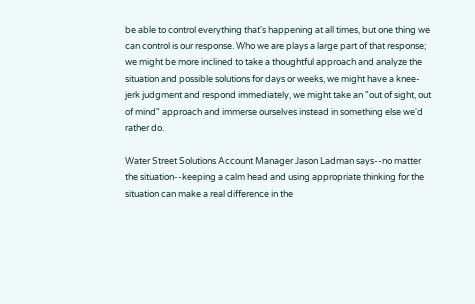be able to control everything that's happening at all times, but one thing we can control is our response. Who we are plays a large part of that response; we might be more inclined to take a thoughtful approach and analyze the situation and possible solutions for days or weeks, we might have a knee-jerk judgment and respond immediately, we might take an "out of sight, out of mind" approach and immerse ourselves instead in something else we'd rather do.

Water Street Solutions Account Manager Jason Ladman says--no matter the situation--keeping a calm head and using appropriate thinking for the situation can make a real difference in the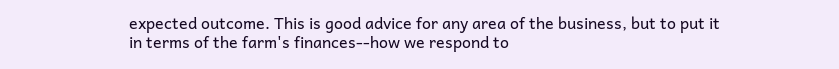expected outcome. This is good advice for any area of the business, but to put it in terms of the farm's finances--how we respond to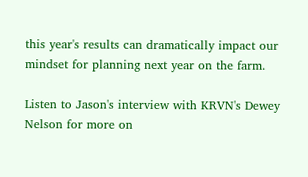this year's results can dramatically impact our mindset for planning next year on the farm.

Listen to Jason's interview with KRVN's Dewey Nelson for more on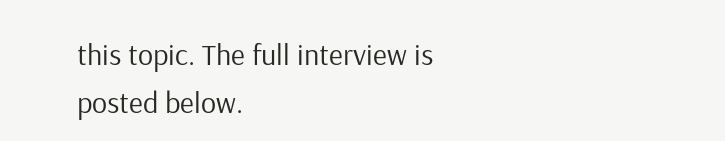this topic. The full interview is posted below.